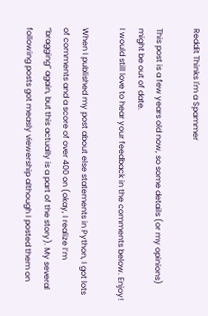Reddit Thinks I'm a Spammer

This post is a few years old now, so some details (or my opinions) might be out of date.
I would still love to hear your feedback in the comments below. Enjoy!

When I published my post about else statements in Python, I got lots of comments and a score of over 400 on (okay, I realize I’m “bragging” again, but this actually is a part of the story). My several following posts got measly viewership although I posted them on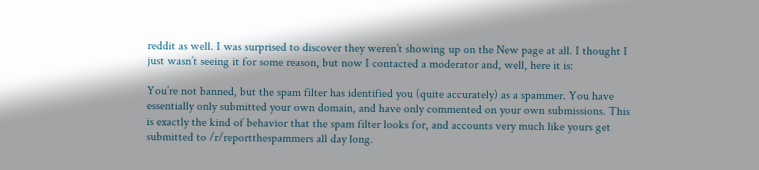reddit as well. I was surprised to discover they weren’t showing up on the New page at all. I thought I just wasn’t seeing it for some reason, but now I contacted a moderator and, well, here it is:

You’re not banned, but the spam filter has identified you (quite accurately) as a spammer. You have essentially only submitted your own domain, and have only commented on your own submissions. This is exactly the kind of behavior that the spam filter looks for, and accounts very much like yours get submitted to /r/reportthespammers all day long.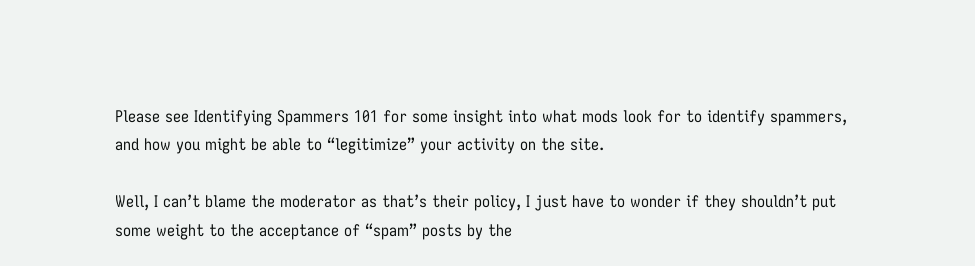Please see Identifying Spammers 101 for some insight into what mods look for to identify spammers, and how you might be able to “legitimize” your activity on the site.

Well, I can’t blame the moderator as that’s their policy, I just have to wonder if they shouldn’t put some weight to the acceptance of “spam” posts by the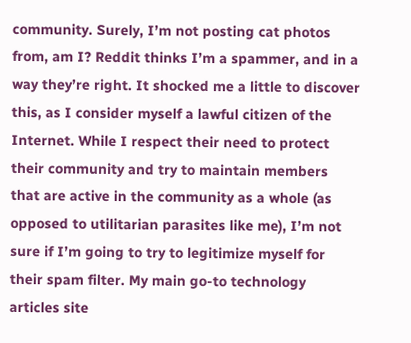community. Surely, I’m not posting cat photos from, am I? Reddit thinks I’m a spammer, and in a way they’re right. It shocked me a little to discover this, as I consider myself a lawful citizen of the Internet. While I respect their need to protect their community and try to maintain members that are active in the community as a whole (as opposed to utilitarian parasites like me), I’m not sure if I’m going to try to legitimize myself for their spam filter. My main go-to technology articles site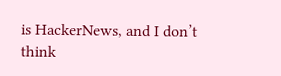is HackerNews, and I don’t think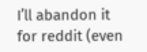I’ll abandon it for reddit (even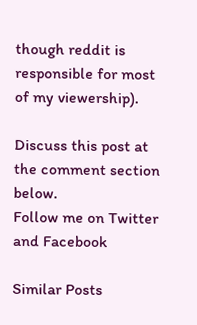though reddit is responsible for most of my viewership).

Discuss this post at the comment section below.
Follow me on Twitter and Facebook

Similar Posts